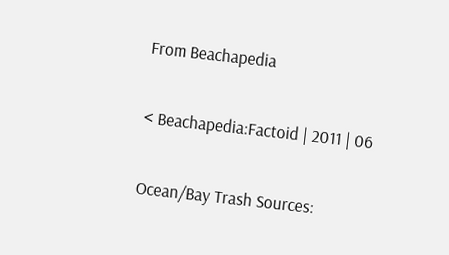From Beachapedia

< Beachapedia:Factoid | 2011 | 06

Ocean/Bay Trash Sources: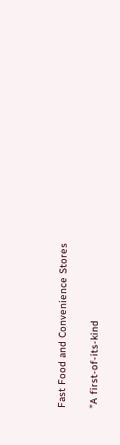Fast Food and Convenience Stores

"A first-of-its-kind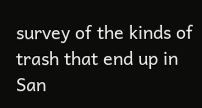survey of the kinds of trash that end up in San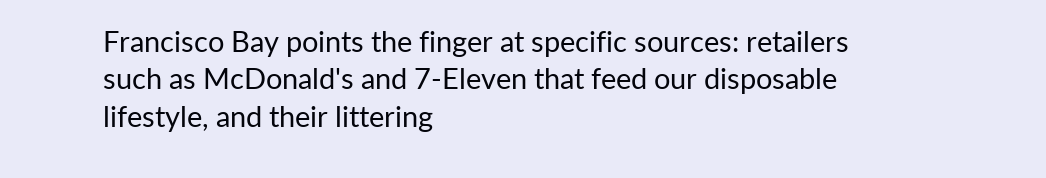Francisco Bay points the finger at specific sources: retailers such as McDonald's and 7-Eleven that feed our disposable lifestyle, and their littering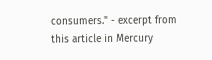consumers." - excerpt from this article in Mercury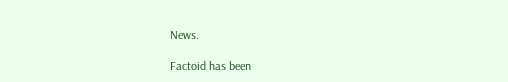News.

Factoid has been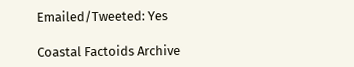Emailed/Tweeted: Yes

Coastal Factoids Archive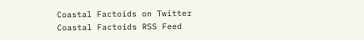Coastal Factoids on Twitter Coastal Factoids RSS Feed